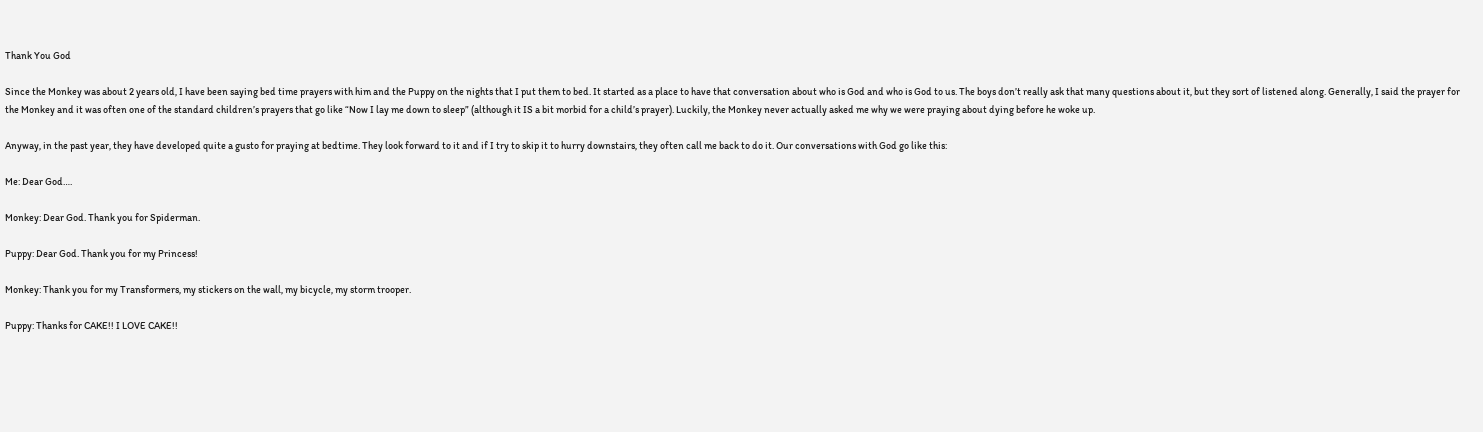Thank You God

Since the Monkey was about 2 years old, I have been saying bed time prayers with him and the Puppy on the nights that I put them to bed. It started as a place to have that conversation about who is God and who is God to us. The boys don’t really ask that many questions about it, but they sort of listened along. Generally, I said the prayer for the Monkey and it was often one of the standard children’s prayers that go like “Now I lay me down to sleep” (although it IS a bit morbid for a child’s prayer). Luckily, the Monkey never actually asked me why we were praying about dying before he woke up.

Anyway, in the past year, they have developed quite a gusto for praying at bedtime. They look forward to it and if I try to skip it to hurry downstairs, they often call me back to do it. Our conversations with God go like this:

Me: Dear God….

Monkey: Dear God. Thank you for Spiderman.

Puppy: Dear God. Thank you for my Princess!

Monkey: Thank you for my Transformers, my stickers on the wall, my bicycle, my storm trooper.

Puppy: Thanks for CAKE!! I LOVE CAKE!!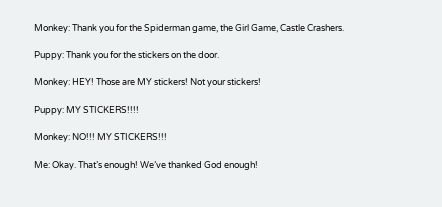Monkey: Thank you for the Spiderman game, the Girl Game, Castle Crashers.

Puppy: Thank you for the stickers on the door.

Monkey: HEY! Those are MY stickers! Not your stickers!

Puppy: MY STICKERS!!!!

Monkey: NO!!! MY STICKERS!!!

Me: Okay. That’s enough! We’ve thanked God enough!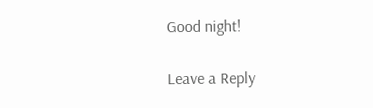Good night!

Leave a Reply